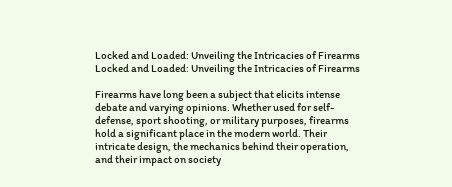Locked and Loaded: Unveiling the Intricacies of Firearms
Locked and Loaded: Unveiling the Intricacies of Firearms

Firearms have long been a subject that elicits intense debate and varying opinions. Whether used for self-defense, sport shooting, or military purposes, firearms hold a significant place in the modern world. Their intricate design, the mechanics behind their operation, and their impact on society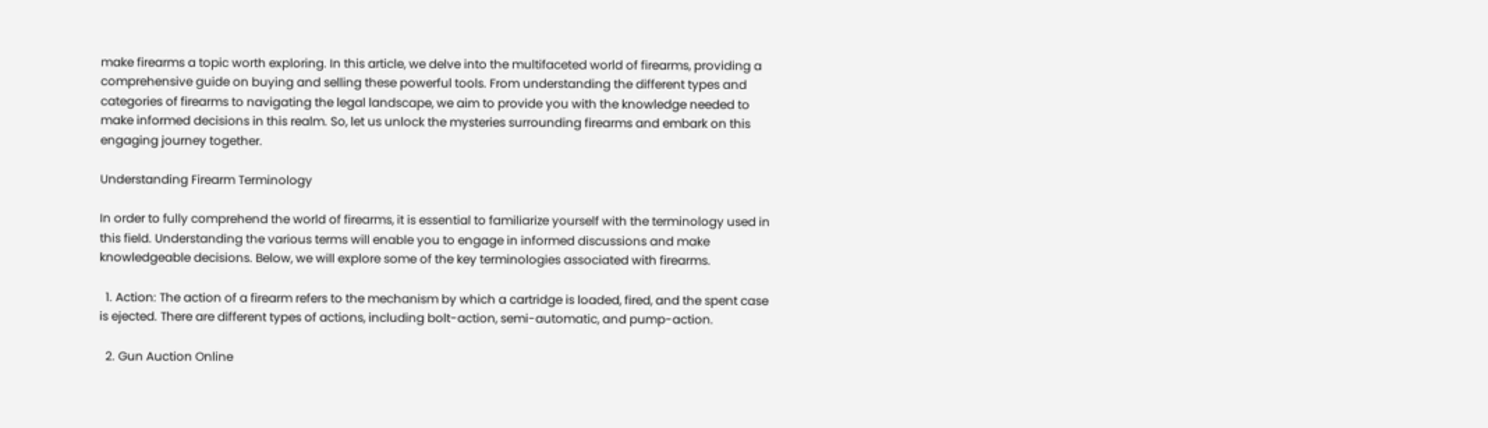make firearms a topic worth exploring. In this article, we delve into the multifaceted world of firearms, providing a comprehensive guide on buying and selling these powerful tools. From understanding the different types and categories of firearms to navigating the legal landscape, we aim to provide you with the knowledge needed to make informed decisions in this realm. So, let us unlock the mysteries surrounding firearms and embark on this engaging journey together.

Understanding Firearm Terminology

In order to fully comprehend the world of firearms, it is essential to familiarize yourself with the terminology used in this field. Understanding the various terms will enable you to engage in informed discussions and make knowledgeable decisions. Below, we will explore some of the key terminologies associated with firearms.

  1. Action: The action of a firearm refers to the mechanism by which a cartridge is loaded, fired, and the spent case is ejected. There are different types of actions, including bolt-action, semi-automatic, and pump-action.

  2. Gun Auction Online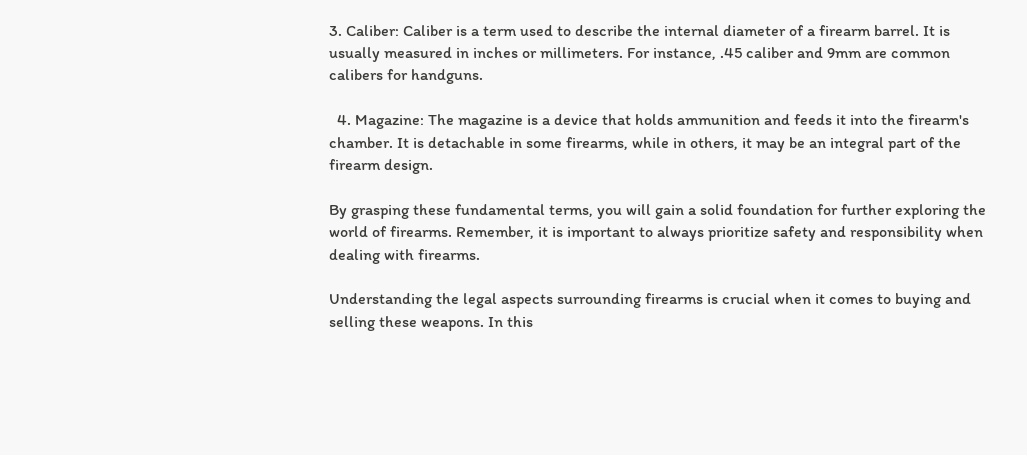3. Caliber: Caliber is a term used to describe the internal diameter of a firearm barrel. It is usually measured in inches or millimeters. For instance, .45 caliber and 9mm are common calibers for handguns.

  4. Magazine: The magazine is a device that holds ammunition and feeds it into the firearm's chamber. It is detachable in some firearms, while in others, it may be an integral part of the firearm design.

By grasping these fundamental terms, you will gain a solid foundation for further exploring the world of firearms. Remember, it is important to always prioritize safety and responsibility when dealing with firearms.

Understanding the legal aspects surrounding firearms is crucial when it comes to buying and selling these weapons. In this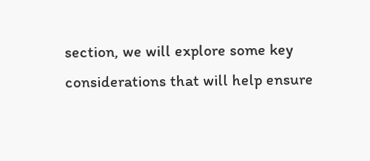section, we will explore some key considerations that will help ensure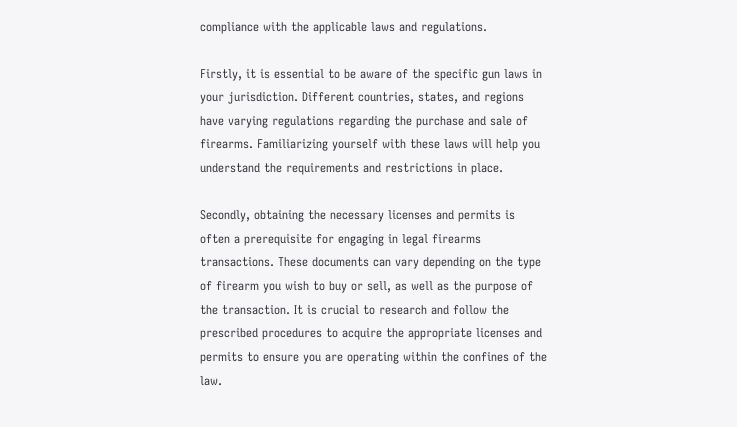compliance with the applicable laws and regulations.

Firstly, it is essential to be aware of the specific gun laws in your jurisdiction. Different countries, states, and regions have varying regulations regarding the purchase and sale of firearms. Familiarizing yourself with these laws will help you understand the requirements and restrictions in place.

Secondly, obtaining the necessary licenses and permits is often a prerequisite for engaging in legal firearms transactions. These documents can vary depending on the type of firearm you wish to buy or sell, as well as the purpose of the transaction. It is crucial to research and follow the prescribed procedures to acquire the appropriate licenses and permits to ensure you are operating within the confines of the law.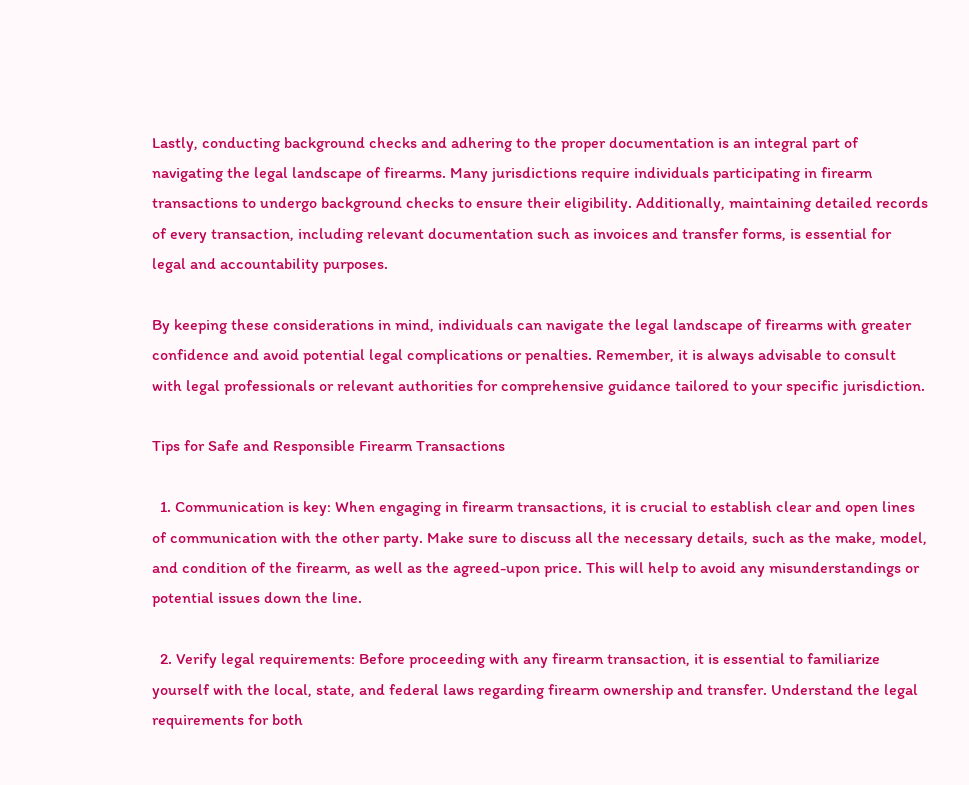Lastly, conducting background checks and adhering to the proper documentation is an integral part of navigating the legal landscape of firearms. Many jurisdictions require individuals participating in firearm transactions to undergo background checks to ensure their eligibility. Additionally, maintaining detailed records of every transaction, including relevant documentation such as invoices and transfer forms, is essential for legal and accountability purposes.

By keeping these considerations in mind, individuals can navigate the legal landscape of firearms with greater confidence and avoid potential legal complications or penalties. Remember, it is always advisable to consult with legal professionals or relevant authorities for comprehensive guidance tailored to your specific jurisdiction.

Tips for Safe and Responsible Firearm Transactions

  1. Communication is key: When engaging in firearm transactions, it is crucial to establish clear and open lines of communication with the other party. Make sure to discuss all the necessary details, such as the make, model, and condition of the firearm, as well as the agreed-upon price. This will help to avoid any misunderstandings or potential issues down the line.

  2. Verify legal requirements: Before proceeding with any firearm transaction, it is essential to familiarize yourself with the local, state, and federal laws regarding firearm ownership and transfer. Understand the legal requirements for both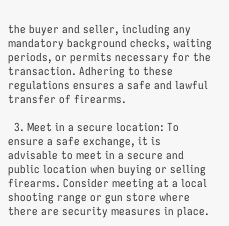the buyer and seller, including any mandatory background checks, waiting periods, or permits necessary for the transaction. Adhering to these regulations ensures a safe and lawful transfer of firearms.

  3. Meet in a secure location: To ensure a safe exchange, it is advisable to meet in a secure and public location when buying or selling firearms. Consider meeting at a local shooting range or gun store where there are security measures in place.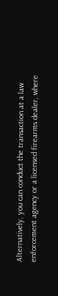Alternatively, you can conduct the transaction at a law enforcement agency or a licensed firearms dealer, where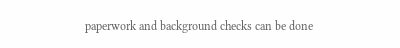paperwork and background checks can be done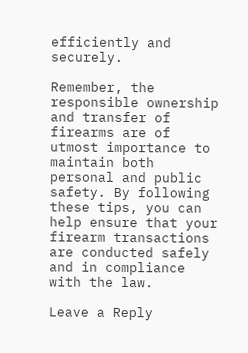efficiently and securely.

Remember, the responsible ownership and transfer of firearms are of utmost importance to maintain both personal and public safety. By following these tips, you can help ensure that your firearm transactions are conducted safely and in compliance with the law.

Leave a Reply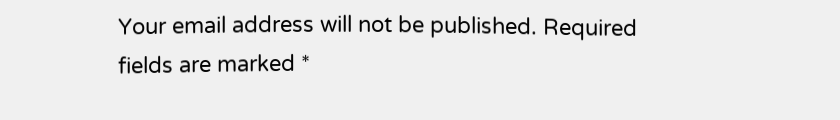Your email address will not be published. Required fields are marked *